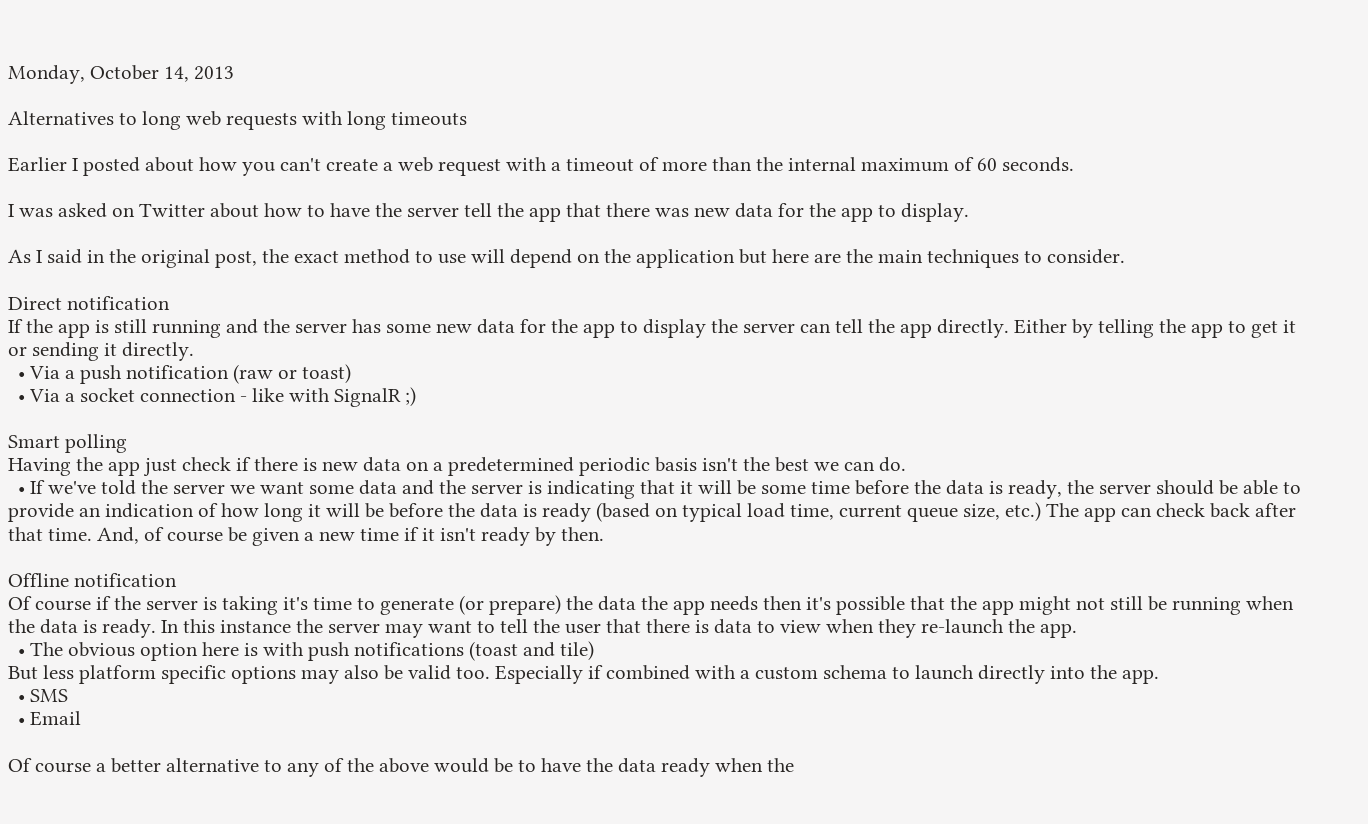Monday, October 14, 2013

Alternatives to long web requests with long timeouts

Earlier I posted about how you can't create a web request with a timeout of more than the internal maximum of 60 seconds.

I was asked on Twitter about how to have the server tell the app that there was new data for the app to display.

As I said in the original post, the exact method to use will depend on the application but here are the main techniques to consider.

Direct notification
If the app is still running and the server has some new data for the app to display the server can tell the app directly. Either by telling the app to get it or sending it directly.
  • Via a push notification (raw or toast)
  • Via a socket connection - like with SignalR ;)

Smart polling
Having the app just check if there is new data on a predetermined periodic basis isn't the best we can do.
  • If we've told the server we want some data and the server is indicating that it will be some time before the data is ready, the server should be able to provide an indication of how long it will be before the data is ready (based on typical load time, current queue size, etc.) The app can check back after that time. And, of course be given a new time if it isn't ready by then.

Offline notification
Of course if the server is taking it's time to generate (or prepare) the data the app needs then it's possible that the app might not still be running when the data is ready. In this instance the server may want to tell the user that there is data to view when they re-launch the app.
  • The obvious option here is with push notifications (toast and tile)
But less platform specific options may also be valid too. Especially if combined with a custom schema to launch directly into the app.
  • SMS
  • Email

Of course a better alternative to any of the above would be to have the data ready when the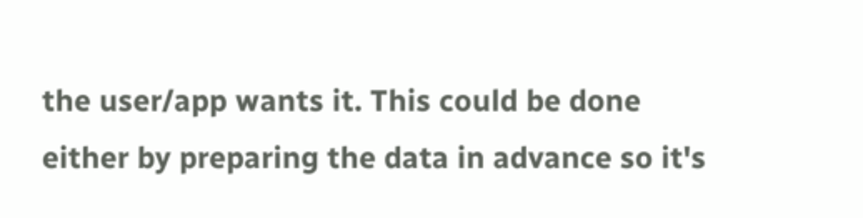the user/app wants it. This could be done either by preparing the data in advance so it's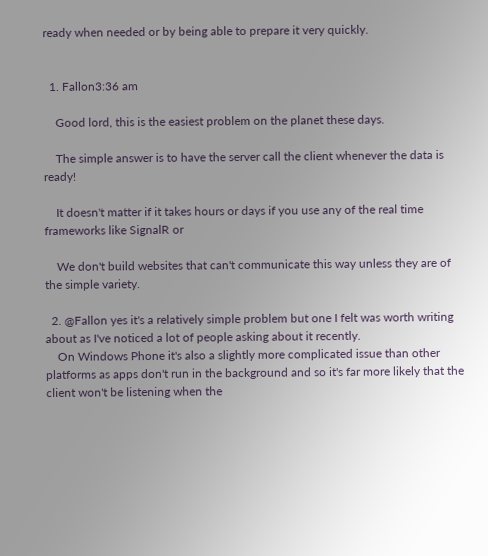ready when needed or by being able to prepare it very quickly.


  1. Fallon3:36 am

    Good lord, this is the easiest problem on the planet these days.

    The simple answer is to have the server call the client whenever the data is ready!

    It doesn't matter if it takes hours or days if you use any of the real time frameworks like SignalR or

    We don't build websites that can't communicate this way unless they are of the simple variety.

  2. @Fallon yes it's a relatively simple problem but one I felt was worth writing about as I've noticed a lot of people asking about it recently.
    On Windows Phone it's also a slightly more complicated issue than other platforms as apps don't run in the background and so it's far more likely that the client won't be listening when the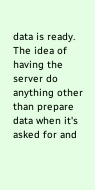data is ready. The idea of having the server do anything other than prepare data when it's asked for and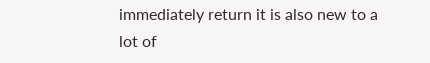immediately return it is also new to a lot of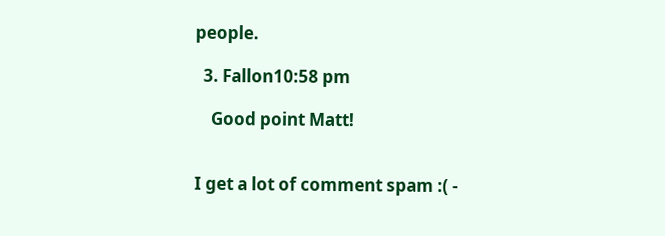people.

  3. Fallon10:58 pm

    Good point Matt!


I get a lot of comment spam :( -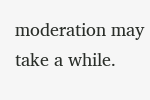moderation may take a while.